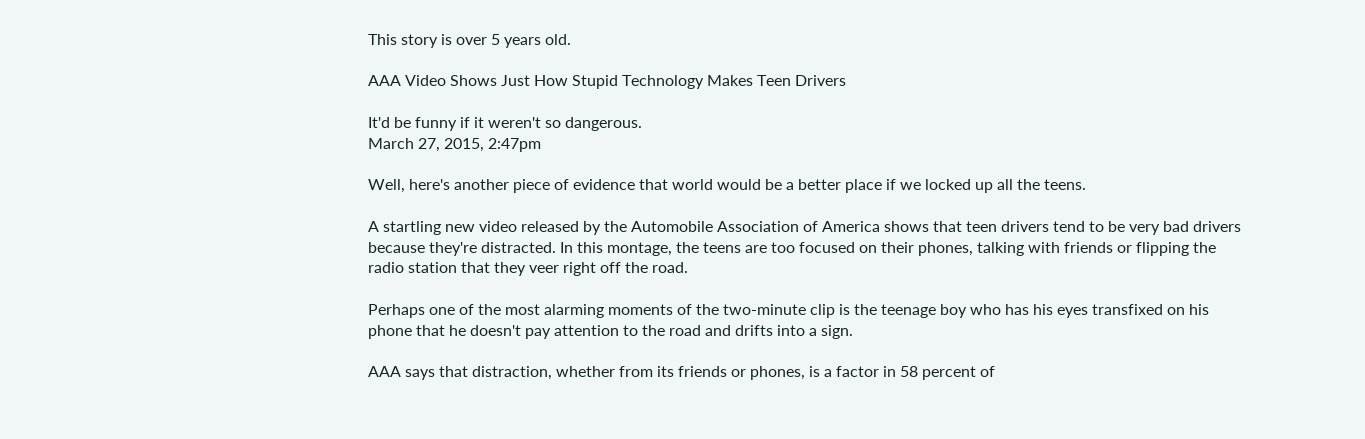This story is over 5 years old.

AAA Video Shows Just How Stupid Technology Makes Teen Drivers

It'd be funny if it weren't so dangerous.
March 27, 2015, 2:47pm

Well, here's another piece of evidence that world would be a better place if we locked up all the teens.

A startling new video released by the Automobile Association of America shows that teen drivers tend to be very bad drivers because they're distracted. In this montage, the teens are too focused on their phones, talking with friends or flipping the radio station that they veer right off the road.

Perhaps one of the most alarming moments of the two-minute clip is the teenage boy who has his eyes transfixed on his phone that he doesn't pay attention to the road and drifts into a sign.

AAA says that distraction, whether from its friends or phones, is a factor in 58 percent of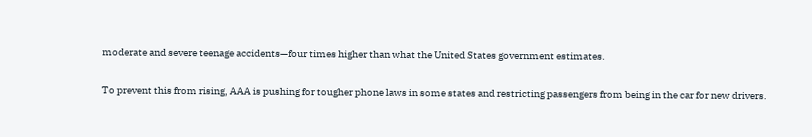moderate and severe teenage accidents—four times higher than what the United States government estimates.

To prevent this from rising, AAA is pushing for tougher phone laws in some states and restricting passengers from being in the car for new drivers.